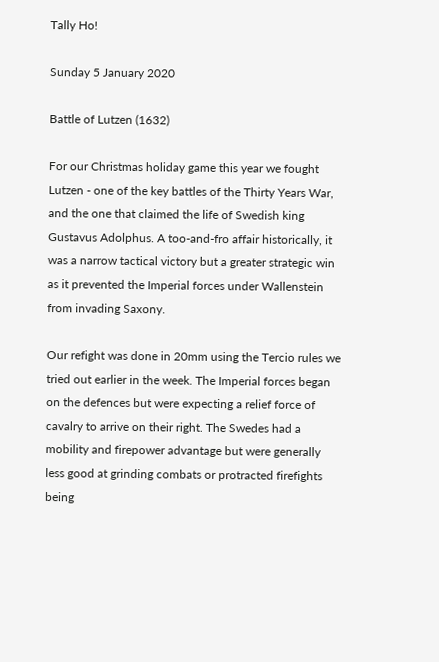Tally Ho!

Sunday 5 January 2020

Battle of Lutzen (1632)

For our Christmas holiday game this year we fought Lutzen - one of the key battles of the Thirty Years War, and the one that claimed the life of Swedish king Gustavus Adolphus. A too-and-fro affair historically, it was a narrow tactical victory but a greater strategic win as it prevented the Imperial forces under Wallenstein from invading Saxony.

Our refight was done in 20mm using the Tercio rules we tried out earlier in the week. The Imperial forces began on the defences but were expecting a relief force of cavalry to arrive on their right. The Swedes had a mobility and firepower advantage but were generally less good at grinding combats or protracted firefights being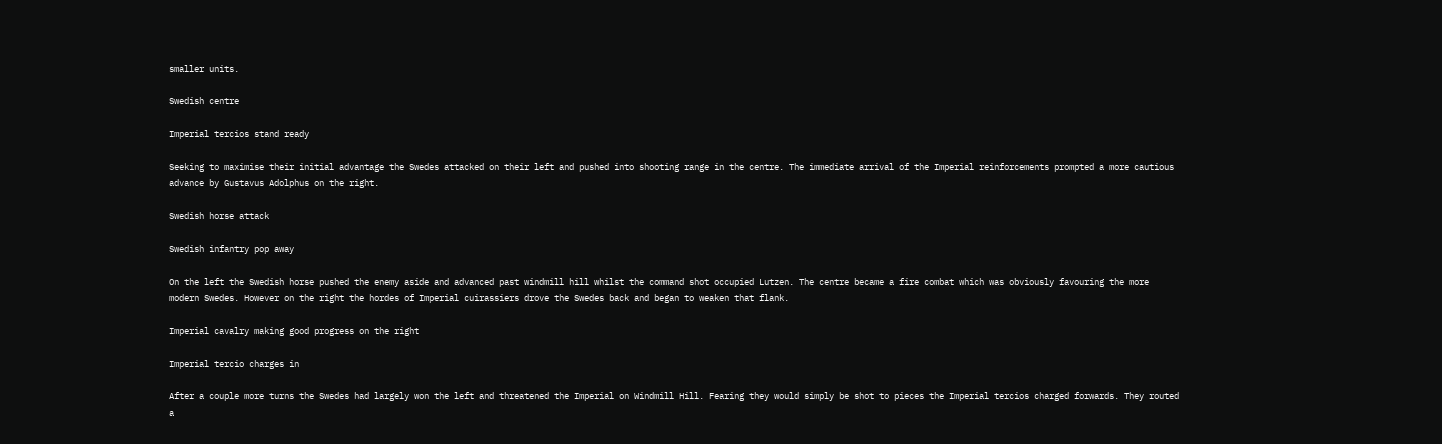smaller units.

Swedish centre

Imperial tercios stand ready

Seeking to maximise their initial advantage the Swedes attacked on their left and pushed into shooting range in the centre. The immediate arrival of the Imperial reinforcements prompted a more cautious advance by Gustavus Adolphus on the right.

Swedish horse attack

Swedish infantry pop away

On the left the Swedish horse pushed the enemy aside and advanced past windmill hill whilst the command shot occupied Lutzen. The centre became a fire combat which was obviously favouring the more modern Swedes. However on the right the hordes of Imperial cuirassiers drove the Swedes back and began to weaken that flank.

Imperial cavalry making good progress on the right

Imperial tercio charges in

After a couple more turns the Swedes had largely won the left and threatened the Imperial on Windmill Hill. Fearing they would simply be shot to pieces the Imperial tercios charged forwards. They routed a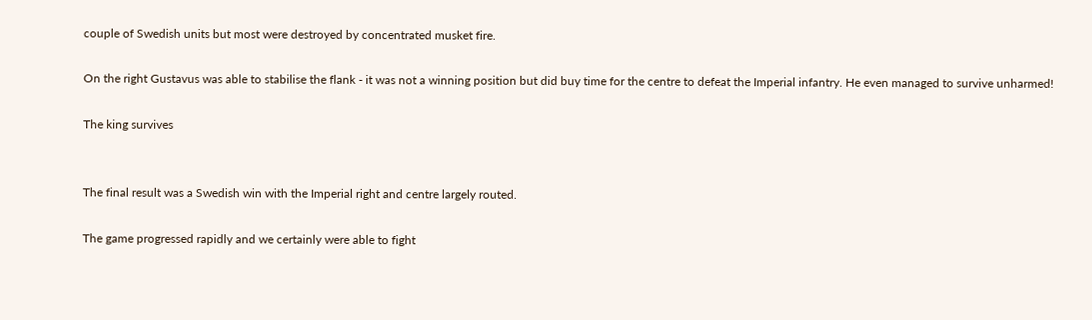couple of Swedish units but most were destroyed by concentrated musket fire.

On the right Gustavus was able to stabilise the flank - it was not a winning position but did buy time for the centre to defeat the Imperial infantry. He even managed to survive unharmed!

The king survives


The final result was a Swedish win with the Imperial right and centre largely routed.

The game progressed rapidly and we certainly were able to fight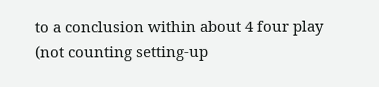to a conclusion within about 4 four play (not counting setting-up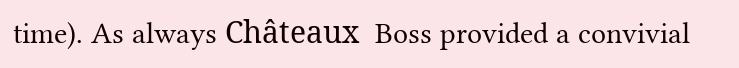time). As always Châteaux  Boss provided a convivial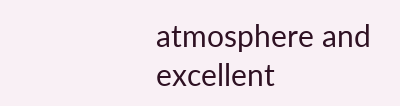atmosphere and excellent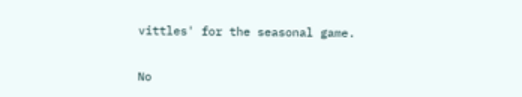vittles' for the seasonal game.


No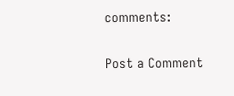comments:

Post a Comment